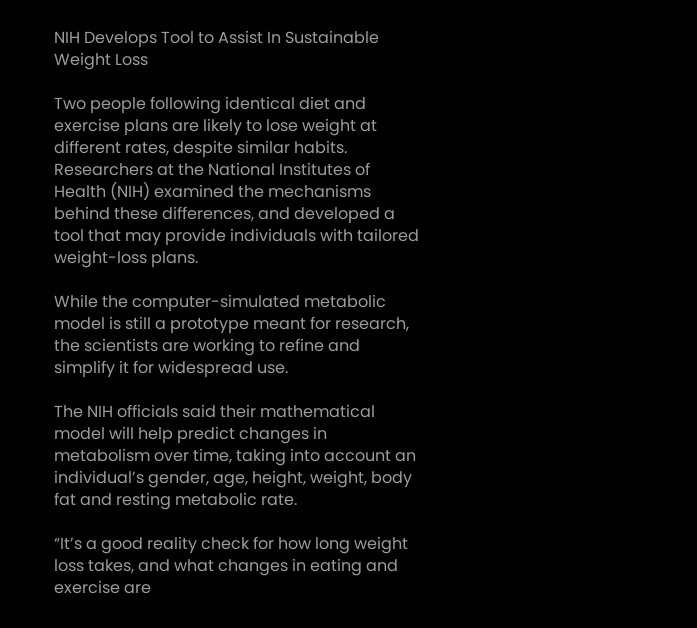NIH Develops Tool to Assist In Sustainable Weight Loss

Two people following identical diet and exercise plans are likely to lose weight at different rates, despite similar habits. Researchers at the National Institutes of Health (NIH) examined the mechanisms behind these differences, and developed a tool that may provide individuals with tailored weight-loss plans.

While the computer-simulated metabolic model is still a prototype meant for research, the scientists are working to refine and simplify it for widespread use.

The NIH officials said their mathematical model will help predict changes in metabolism over time, taking into account an individual’s gender, age, height, weight, body fat and resting metabolic rate.

“It’s a good reality check for how long weight loss takes, and what changes in eating and exercise are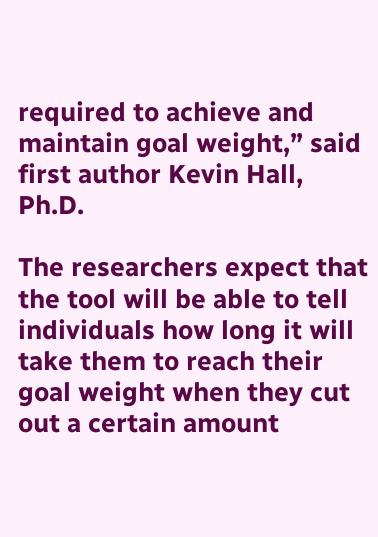required to achieve and maintain goal weight,” said first author Kevin Hall, Ph.D.

The researchers expect that the tool will be able to tell individuals how long it will take them to reach their goal weight when they cut out a certain amount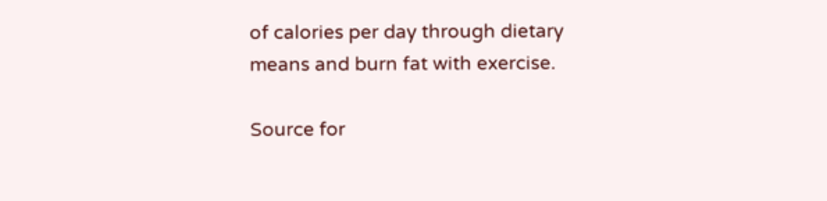of calories per day through dietary means and burn fat with exercise.

Source for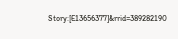Story:[E13656377]&rrid=389282190